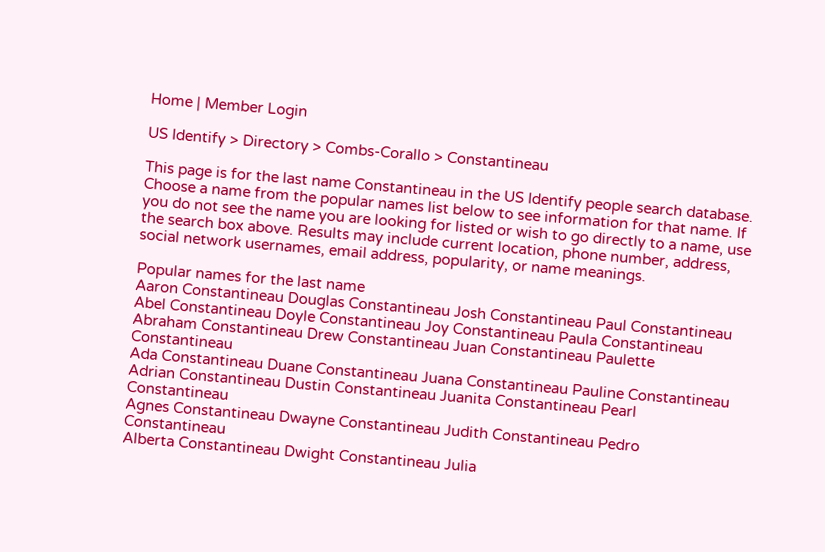Home | Member Login

US Identify > Directory > Combs-Corallo > Constantineau

This page is for the last name Constantineau in the US Identify people search database. Choose a name from the popular names list below to see information for that name. If you do not see the name you are looking for listed or wish to go directly to a name, use the search box above. Results may include current location, phone number, address, social network usernames, email address, popularity, or name meanings.

Popular names for the last name
Aaron Constantineau Douglas Constantineau Josh Constantineau Paul Constantineau
Abel Constantineau Doyle Constantineau Joy Constantineau Paula Constantineau
Abraham Constantineau Drew Constantineau Juan Constantineau Paulette Constantineau
Ada Constantineau Duane Constantineau Juana Constantineau Pauline Constantineau
Adrian Constantineau Dustin Constantineau Juanita Constantineau Pearl Constantineau
Agnes Constantineau Dwayne Constantineau Judith Constantineau Pedro Constantineau
Alberta Constantineau Dwight Constantineau Julia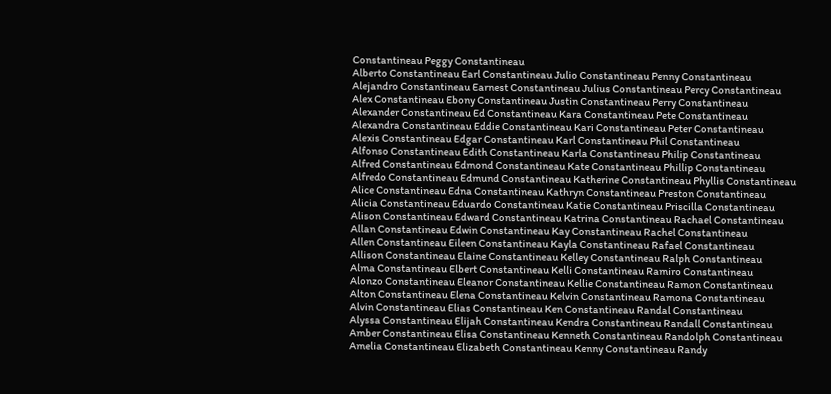Constantineau Peggy Constantineau
Alberto Constantineau Earl Constantineau Julio Constantineau Penny Constantineau
Alejandro Constantineau Earnest Constantineau Julius Constantineau Percy Constantineau
Alex Constantineau Ebony Constantineau Justin Constantineau Perry Constantineau
Alexander Constantineau Ed Constantineau Kara Constantineau Pete Constantineau
Alexandra Constantineau Eddie Constantineau Kari Constantineau Peter Constantineau
Alexis Constantineau Edgar Constantineau Karl Constantineau Phil Constantineau
Alfonso Constantineau Edith Constantineau Karla Constantineau Philip Constantineau
Alfred Constantineau Edmond Constantineau Kate Constantineau Phillip Constantineau
Alfredo Constantineau Edmund Constantineau Katherine Constantineau Phyllis Constantineau
Alice Constantineau Edna Constantineau Kathryn Constantineau Preston Constantineau
Alicia Constantineau Eduardo Constantineau Katie Constantineau Priscilla Constantineau
Alison Constantineau Edward Constantineau Katrina Constantineau Rachael Constantineau
Allan Constantineau Edwin Constantineau Kay Constantineau Rachel Constantineau
Allen Constantineau Eileen Constantineau Kayla Constantineau Rafael Constantineau
Allison Constantineau Elaine Constantineau Kelley Constantineau Ralph Constantineau
Alma Constantineau Elbert Constantineau Kelli Constantineau Ramiro Constantineau
Alonzo Constantineau Eleanor Constantineau Kellie Constantineau Ramon Constantineau
Alton Constantineau Elena Constantineau Kelvin Constantineau Ramona Constantineau
Alvin Constantineau Elias Constantineau Ken Constantineau Randal Constantineau
Alyssa Constantineau Elijah Constantineau Kendra Constantineau Randall Constantineau
Amber Constantineau Elisa Constantineau Kenneth Constantineau Randolph Constantineau
Amelia Constantineau Elizabeth Constantineau Kenny Constantineau Randy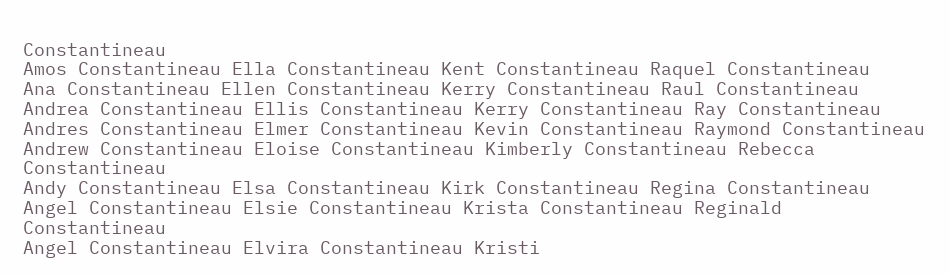Constantineau
Amos Constantineau Ella Constantineau Kent Constantineau Raquel Constantineau
Ana Constantineau Ellen Constantineau Kerry Constantineau Raul Constantineau
Andrea Constantineau Ellis Constantineau Kerry Constantineau Ray Constantineau
Andres Constantineau Elmer Constantineau Kevin Constantineau Raymond Constantineau
Andrew Constantineau Eloise Constantineau Kimberly Constantineau Rebecca Constantineau
Andy Constantineau Elsa Constantineau Kirk Constantineau Regina Constantineau
Angel Constantineau Elsie Constantineau Krista Constantineau Reginald Constantineau
Angel Constantineau Elvira Constantineau Kristi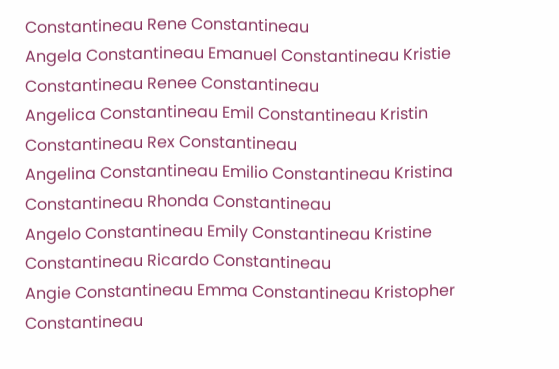Constantineau Rene Constantineau
Angela Constantineau Emanuel Constantineau Kristie Constantineau Renee Constantineau
Angelica Constantineau Emil Constantineau Kristin Constantineau Rex Constantineau
Angelina Constantineau Emilio Constantineau Kristina Constantineau Rhonda Constantineau
Angelo Constantineau Emily Constantineau Kristine Constantineau Ricardo Constantineau
Angie Constantineau Emma Constantineau Kristopher Constantineau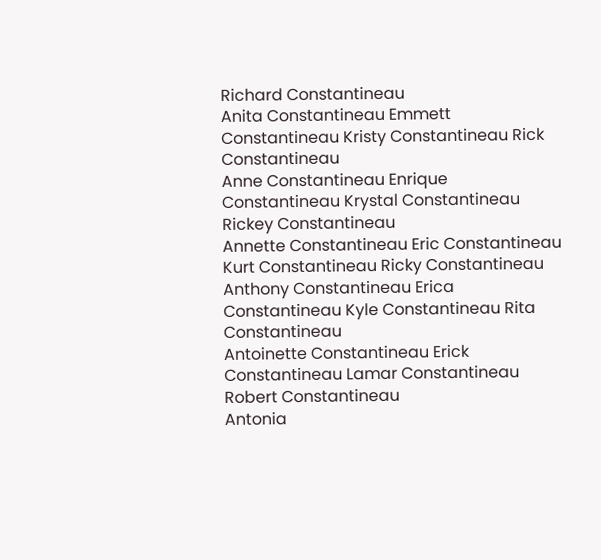Richard Constantineau
Anita Constantineau Emmett Constantineau Kristy Constantineau Rick Constantineau
Anne Constantineau Enrique Constantineau Krystal Constantineau Rickey Constantineau
Annette Constantineau Eric Constantineau Kurt Constantineau Ricky Constantineau
Anthony Constantineau Erica Constantineau Kyle Constantineau Rita Constantineau
Antoinette Constantineau Erick Constantineau Lamar Constantineau Robert Constantineau
Antonia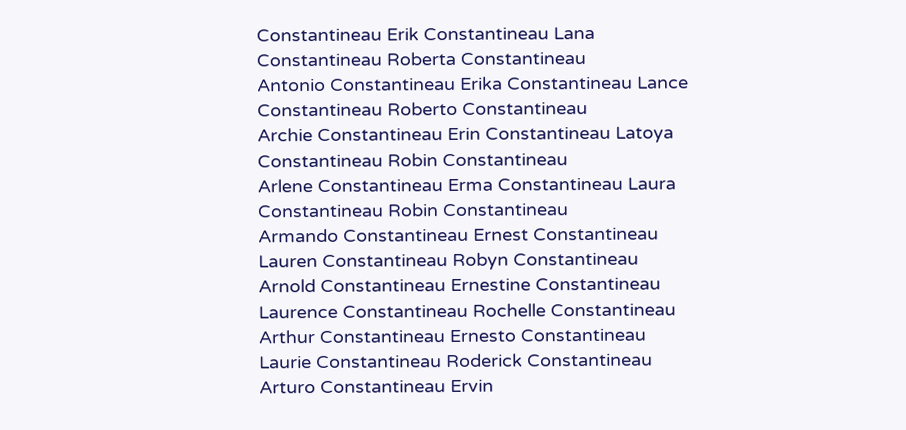Constantineau Erik Constantineau Lana Constantineau Roberta Constantineau
Antonio Constantineau Erika Constantineau Lance Constantineau Roberto Constantineau
Archie Constantineau Erin Constantineau Latoya Constantineau Robin Constantineau
Arlene Constantineau Erma Constantineau Laura Constantineau Robin Constantineau
Armando Constantineau Ernest Constantineau Lauren Constantineau Robyn Constantineau
Arnold Constantineau Ernestine Constantineau Laurence Constantineau Rochelle Constantineau
Arthur Constantineau Ernesto Constantineau Laurie Constantineau Roderick Constantineau
Arturo Constantineau Ervin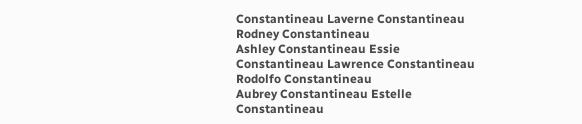Constantineau Laverne Constantineau Rodney Constantineau
Ashley Constantineau Essie Constantineau Lawrence Constantineau Rodolfo Constantineau
Aubrey Constantineau Estelle Constantineau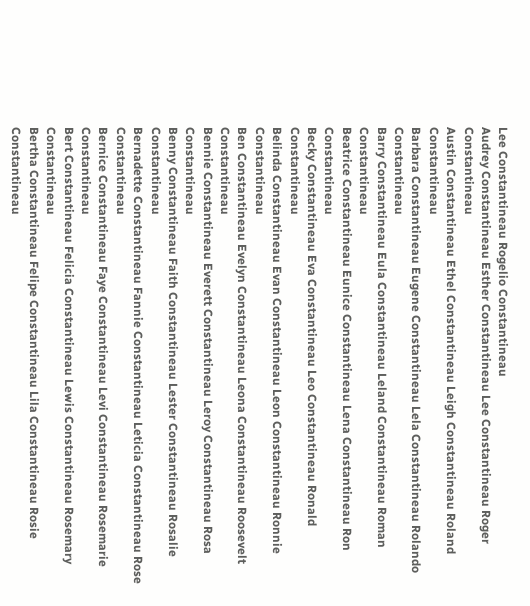Lee Constantineau Rogelio Constantineau
Audrey Constantineau Esther Constantineau Lee Constantineau Roger Constantineau
Austin Constantineau Ethel Constantineau Leigh Constantineau Roland Constantineau
Barbara Constantineau Eugene Constantineau Lela Constantineau Rolando Constantineau
Barry Constantineau Eula Constantineau Leland Constantineau Roman Constantineau
Beatrice Constantineau Eunice Constantineau Lena Constantineau Ron Constantineau
Becky Constantineau Eva Constantineau Leo Constantineau Ronald Constantineau
Belinda Constantineau Evan Constantineau Leon Constantineau Ronnie Constantineau
Ben Constantineau Evelyn Constantineau Leona Constantineau Roosevelt Constantineau
Bennie Constantineau Everett Constantineau Leroy Constantineau Rosa Constantineau
Benny Constantineau Faith Constantineau Lester Constantineau Rosalie Constantineau
Bernadette Constantineau Fannie Constantineau Leticia Constantineau Rose Constantineau
Bernice Constantineau Faye Constantineau Levi Constantineau Rosemarie Constantineau
Bert Constantineau Felicia Constantineau Lewis Constantineau Rosemary Constantineau
Bertha Constantineau Felipe Constantineau Lila Constantineau Rosie Constantineau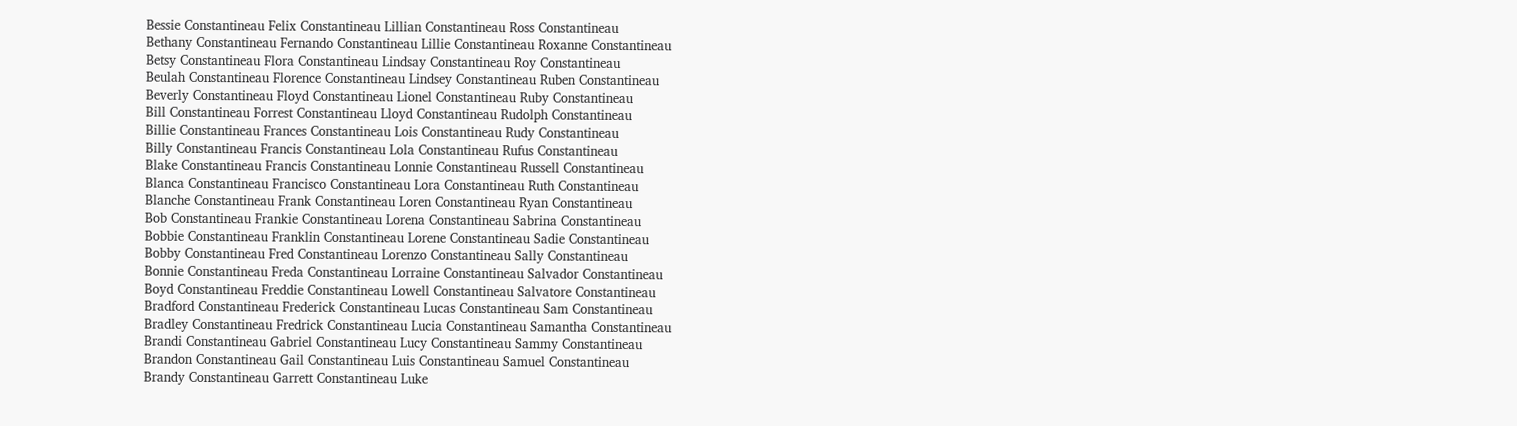Bessie Constantineau Felix Constantineau Lillian Constantineau Ross Constantineau
Bethany Constantineau Fernando Constantineau Lillie Constantineau Roxanne Constantineau
Betsy Constantineau Flora Constantineau Lindsay Constantineau Roy Constantineau
Beulah Constantineau Florence Constantineau Lindsey Constantineau Ruben Constantineau
Beverly Constantineau Floyd Constantineau Lionel Constantineau Ruby Constantineau
Bill Constantineau Forrest Constantineau Lloyd Constantineau Rudolph Constantineau
Billie Constantineau Frances Constantineau Lois Constantineau Rudy Constantineau
Billy Constantineau Francis Constantineau Lola Constantineau Rufus Constantineau
Blake Constantineau Francis Constantineau Lonnie Constantineau Russell Constantineau
Blanca Constantineau Francisco Constantineau Lora Constantineau Ruth Constantineau
Blanche Constantineau Frank Constantineau Loren Constantineau Ryan Constantineau
Bob Constantineau Frankie Constantineau Lorena Constantineau Sabrina Constantineau
Bobbie Constantineau Franklin Constantineau Lorene Constantineau Sadie Constantineau
Bobby Constantineau Fred Constantineau Lorenzo Constantineau Sally Constantineau
Bonnie Constantineau Freda Constantineau Lorraine Constantineau Salvador Constantineau
Boyd Constantineau Freddie Constantineau Lowell Constantineau Salvatore Constantineau
Bradford Constantineau Frederick Constantineau Lucas Constantineau Sam Constantineau
Bradley Constantineau Fredrick Constantineau Lucia Constantineau Samantha Constantineau
Brandi Constantineau Gabriel Constantineau Lucy Constantineau Sammy Constantineau
Brandon Constantineau Gail Constantineau Luis Constantineau Samuel Constantineau
Brandy Constantineau Garrett Constantineau Luke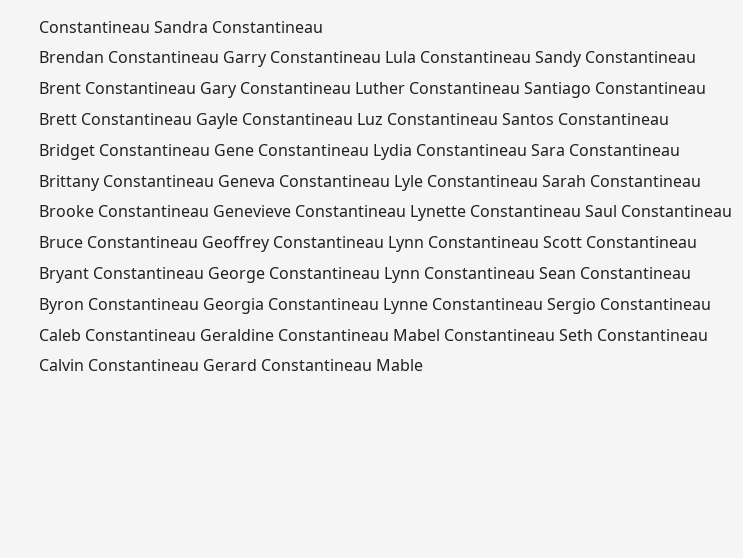Constantineau Sandra Constantineau
Brendan Constantineau Garry Constantineau Lula Constantineau Sandy Constantineau
Brent Constantineau Gary Constantineau Luther Constantineau Santiago Constantineau
Brett Constantineau Gayle Constantineau Luz Constantineau Santos Constantineau
Bridget Constantineau Gene Constantineau Lydia Constantineau Sara Constantineau
Brittany Constantineau Geneva Constantineau Lyle Constantineau Sarah Constantineau
Brooke Constantineau Genevieve Constantineau Lynette Constantineau Saul Constantineau
Bruce Constantineau Geoffrey Constantineau Lynn Constantineau Scott Constantineau
Bryant Constantineau George Constantineau Lynn Constantineau Sean Constantineau
Byron Constantineau Georgia Constantineau Lynne Constantineau Sergio Constantineau
Caleb Constantineau Geraldine Constantineau Mabel Constantineau Seth Constantineau
Calvin Constantineau Gerard Constantineau Mable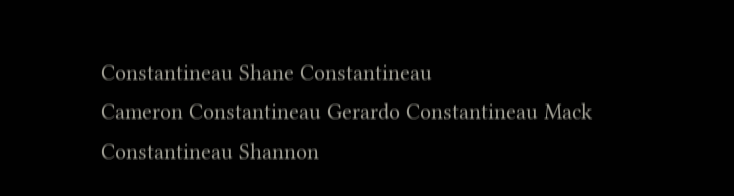Constantineau Shane Constantineau
Cameron Constantineau Gerardo Constantineau Mack Constantineau Shannon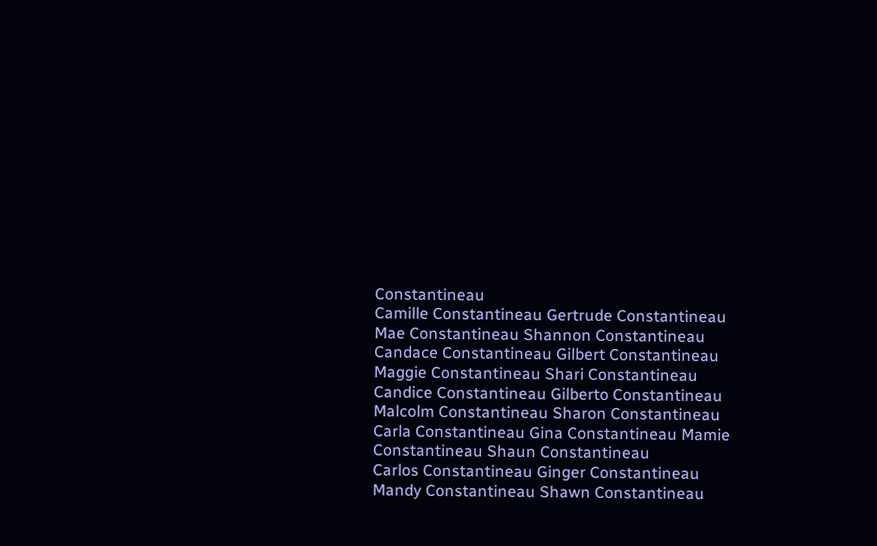Constantineau
Camille Constantineau Gertrude Constantineau Mae Constantineau Shannon Constantineau
Candace Constantineau Gilbert Constantineau Maggie Constantineau Shari Constantineau
Candice Constantineau Gilberto Constantineau Malcolm Constantineau Sharon Constantineau
Carla Constantineau Gina Constantineau Mamie Constantineau Shaun Constantineau
Carlos Constantineau Ginger Constantineau Mandy Constantineau Shawn Constantineau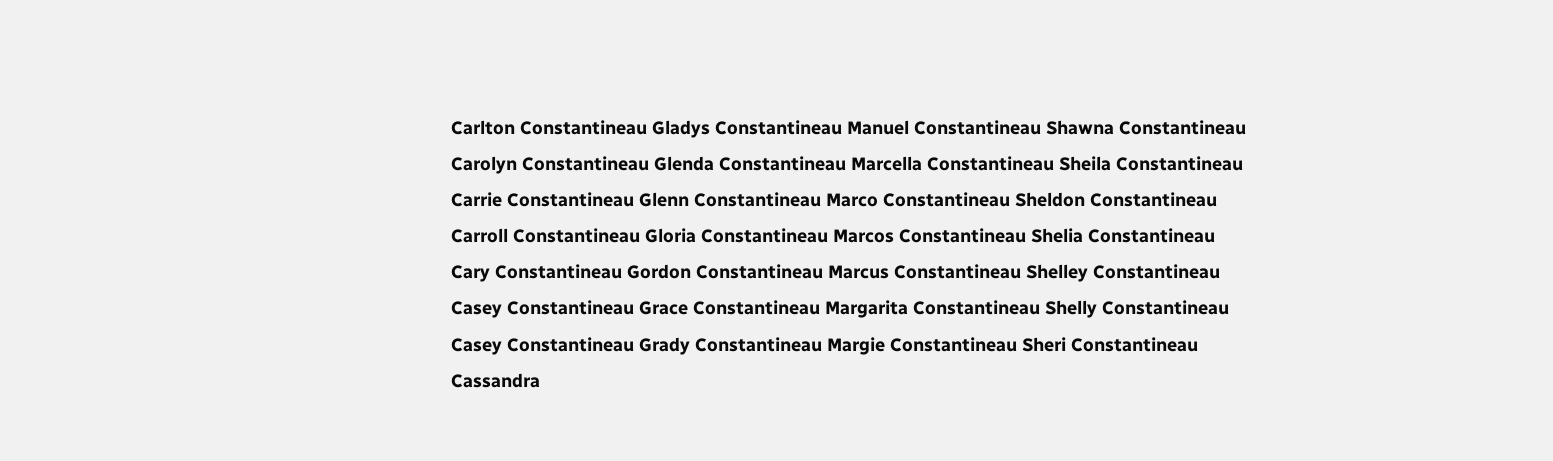Carlton Constantineau Gladys Constantineau Manuel Constantineau Shawna Constantineau
Carolyn Constantineau Glenda Constantineau Marcella Constantineau Sheila Constantineau
Carrie Constantineau Glenn Constantineau Marco Constantineau Sheldon Constantineau
Carroll Constantineau Gloria Constantineau Marcos Constantineau Shelia Constantineau
Cary Constantineau Gordon Constantineau Marcus Constantineau Shelley Constantineau
Casey Constantineau Grace Constantineau Margarita Constantineau Shelly Constantineau
Casey Constantineau Grady Constantineau Margie Constantineau Sheri Constantineau
Cassandra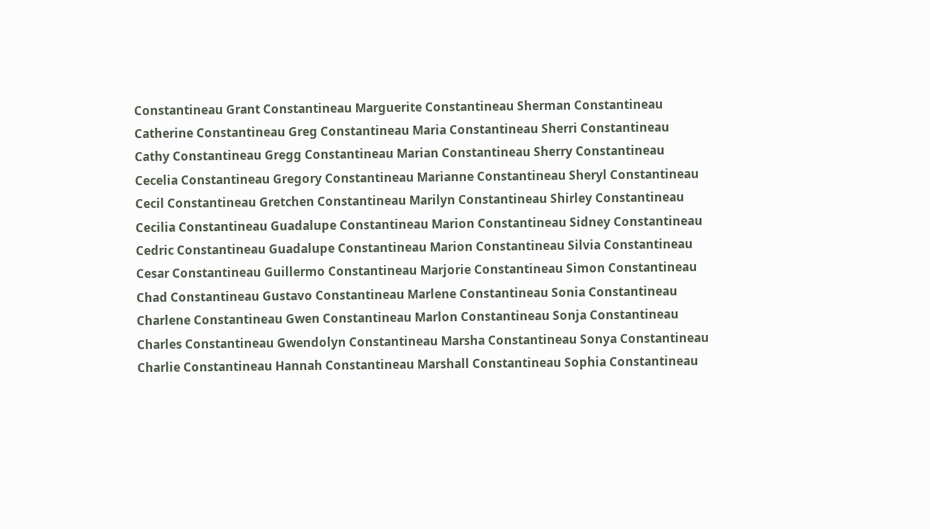Constantineau Grant Constantineau Marguerite Constantineau Sherman Constantineau
Catherine Constantineau Greg Constantineau Maria Constantineau Sherri Constantineau
Cathy Constantineau Gregg Constantineau Marian Constantineau Sherry Constantineau
Cecelia Constantineau Gregory Constantineau Marianne Constantineau Sheryl Constantineau
Cecil Constantineau Gretchen Constantineau Marilyn Constantineau Shirley Constantineau
Cecilia Constantineau Guadalupe Constantineau Marion Constantineau Sidney Constantineau
Cedric Constantineau Guadalupe Constantineau Marion Constantineau Silvia Constantineau
Cesar Constantineau Guillermo Constantineau Marjorie Constantineau Simon Constantineau
Chad Constantineau Gustavo Constantineau Marlene Constantineau Sonia Constantineau
Charlene Constantineau Gwen Constantineau Marlon Constantineau Sonja Constantineau
Charles Constantineau Gwendolyn Constantineau Marsha Constantineau Sonya Constantineau
Charlie Constantineau Hannah Constantineau Marshall Constantineau Sophia Constantineau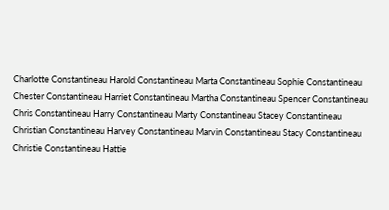Charlotte Constantineau Harold Constantineau Marta Constantineau Sophie Constantineau
Chester Constantineau Harriet Constantineau Martha Constantineau Spencer Constantineau
Chris Constantineau Harry Constantineau Marty Constantineau Stacey Constantineau
Christian Constantineau Harvey Constantineau Marvin Constantineau Stacy Constantineau
Christie Constantineau Hattie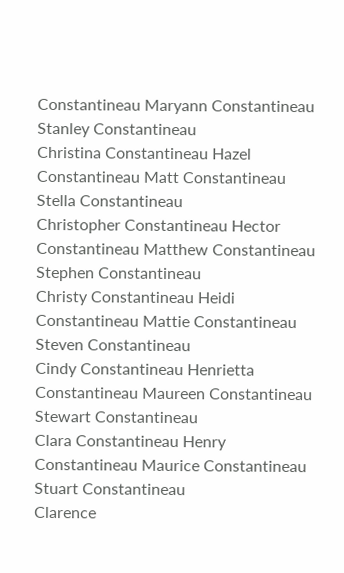Constantineau Maryann Constantineau Stanley Constantineau
Christina Constantineau Hazel Constantineau Matt Constantineau Stella Constantineau
Christopher Constantineau Hector Constantineau Matthew Constantineau Stephen Constantineau
Christy Constantineau Heidi Constantineau Mattie Constantineau Steven Constantineau
Cindy Constantineau Henrietta Constantineau Maureen Constantineau Stewart Constantineau
Clara Constantineau Henry Constantineau Maurice Constantineau Stuart Constantineau
Clarence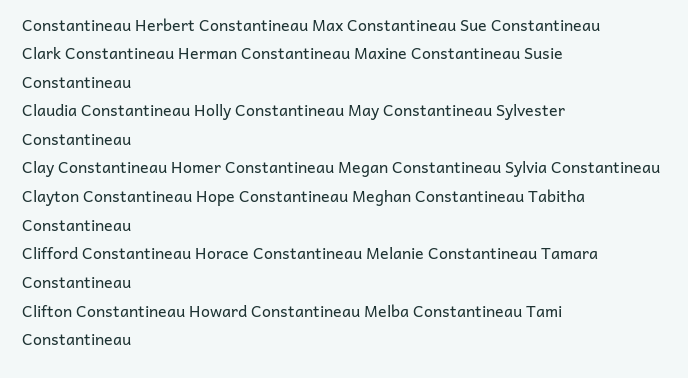Constantineau Herbert Constantineau Max Constantineau Sue Constantineau
Clark Constantineau Herman Constantineau Maxine Constantineau Susie Constantineau
Claudia Constantineau Holly Constantineau May Constantineau Sylvester Constantineau
Clay Constantineau Homer Constantineau Megan Constantineau Sylvia Constantineau
Clayton Constantineau Hope Constantineau Meghan Constantineau Tabitha Constantineau
Clifford Constantineau Horace Constantineau Melanie Constantineau Tamara Constantineau
Clifton Constantineau Howard Constantineau Melba Constantineau Tami Constantineau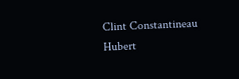Clint Constantineau Hubert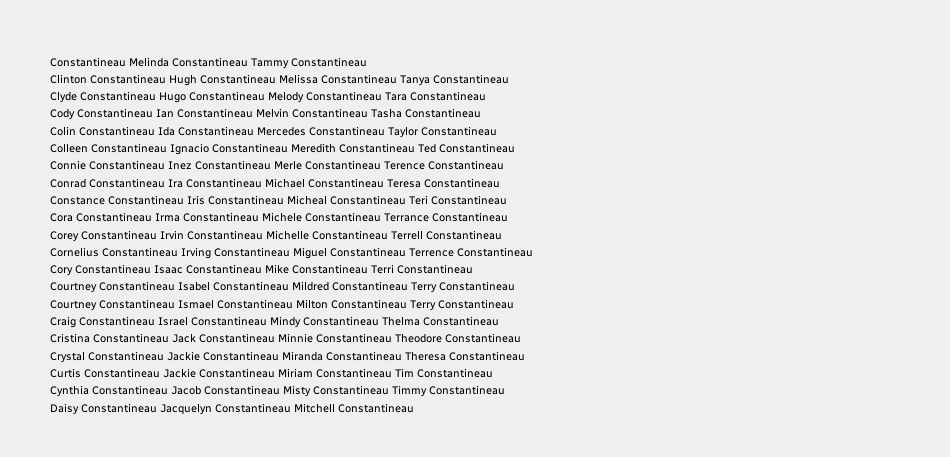Constantineau Melinda Constantineau Tammy Constantineau
Clinton Constantineau Hugh Constantineau Melissa Constantineau Tanya Constantineau
Clyde Constantineau Hugo Constantineau Melody Constantineau Tara Constantineau
Cody Constantineau Ian Constantineau Melvin Constantineau Tasha Constantineau
Colin Constantineau Ida Constantineau Mercedes Constantineau Taylor Constantineau
Colleen Constantineau Ignacio Constantineau Meredith Constantineau Ted Constantineau
Connie Constantineau Inez Constantineau Merle Constantineau Terence Constantineau
Conrad Constantineau Ira Constantineau Michael Constantineau Teresa Constantineau
Constance Constantineau Iris Constantineau Micheal Constantineau Teri Constantineau
Cora Constantineau Irma Constantineau Michele Constantineau Terrance Constantineau
Corey Constantineau Irvin Constantineau Michelle Constantineau Terrell Constantineau
Cornelius Constantineau Irving Constantineau Miguel Constantineau Terrence Constantineau
Cory Constantineau Isaac Constantineau Mike Constantineau Terri Constantineau
Courtney Constantineau Isabel Constantineau Mildred Constantineau Terry Constantineau
Courtney Constantineau Ismael Constantineau Milton Constantineau Terry Constantineau
Craig Constantineau Israel Constantineau Mindy Constantineau Thelma Constantineau
Cristina Constantineau Jack Constantineau Minnie Constantineau Theodore Constantineau
Crystal Constantineau Jackie Constantineau Miranda Constantineau Theresa Constantineau
Curtis Constantineau Jackie Constantineau Miriam Constantineau Tim Constantineau
Cynthia Constantineau Jacob Constantineau Misty Constantineau Timmy Constantineau
Daisy Constantineau Jacquelyn Constantineau Mitchell Constantineau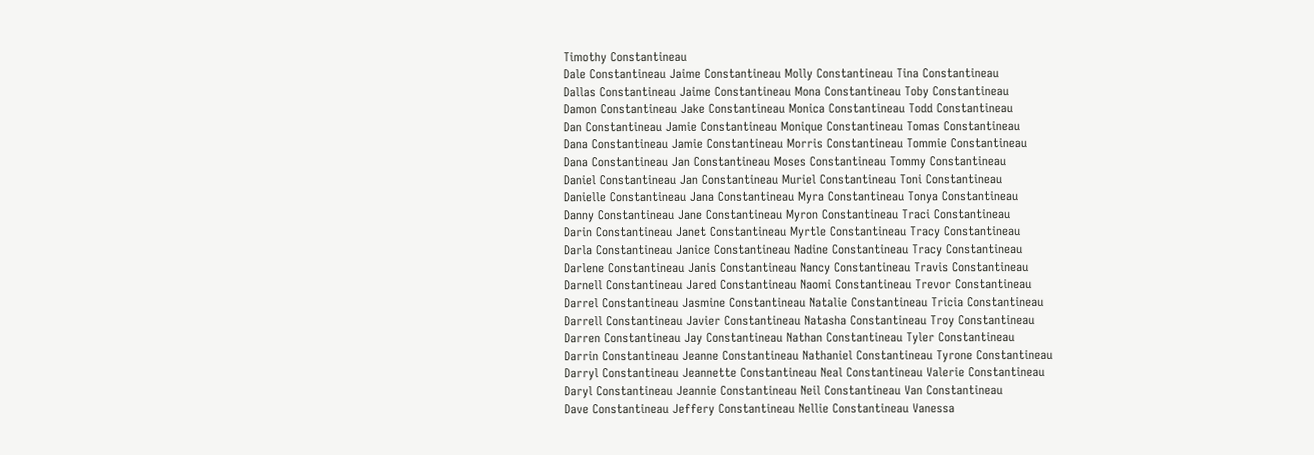Timothy Constantineau
Dale Constantineau Jaime Constantineau Molly Constantineau Tina Constantineau
Dallas Constantineau Jaime Constantineau Mona Constantineau Toby Constantineau
Damon Constantineau Jake Constantineau Monica Constantineau Todd Constantineau
Dan Constantineau Jamie Constantineau Monique Constantineau Tomas Constantineau
Dana Constantineau Jamie Constantineau Morris Constantineau Tommie Constantineau
Dana Constantineau Jan Constantineau Moses Constantineau Tommy Constantineau
Daniel Constantineau Jan Constantineau Muriel Constantineau Toni Constantineau
Danielle Constantineau Jana Constantineau Myra Constantineau Tonya Constantineau
Danny Constantineau Jane Constantineau Myron Constantineau Traci Constantineau
Darin Constantineau Janet Constantineau Myrtle Constantineau Tracy Constantineau
Darla Constantineau Janice Constantineau Nadine Constantineau Tracy Constantineau
Darlene Constantineau Janis Constantineau Nancy Constantineau Travis Constantineau
Darnell Constantineau Jared Constantineau Naomi Constantineau Trevor Constantineau
Darrel Constantineau Jasmine Constantineau Natalie Constantineau Tricia Constantineau
Darrell Constantineau Javier Constantineau Natasha Constantineau Troy Constantineau
Darren Constantineau Jay Constantineau Nathan Constantineau Tyler Constantineau
Darrin Constantineau Jeanne Constantineau Nathaniel Constantineau Tyrone Constantineau
Darryl Constantineau Jeannette Constantineau Neal Constantineau Valerie Constantineau
Daryl Constantineau Jeannie Constantineau Neil Constantineau Van Constantineau
Dave Constantineau Jeffery Constantineau Nellie Constantineau Vanessa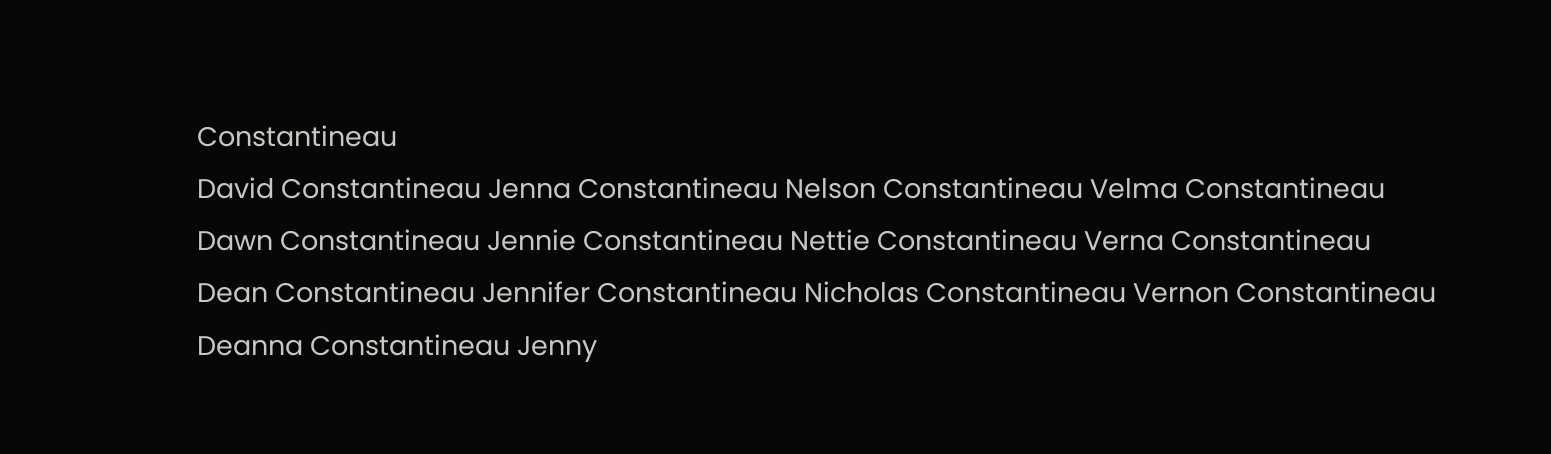Constantineau
David Constantineau Jenna Constantineau Nelson Constantineau Velma Constantineau
Dawn Constantineau Jennie Constantineau Nettie Constantineau Verna Constantineau
Dean Constantineau Jennifer Constantineau Nicholas Constantineau Vernon Constantineau
Deanna Constantineau Jenny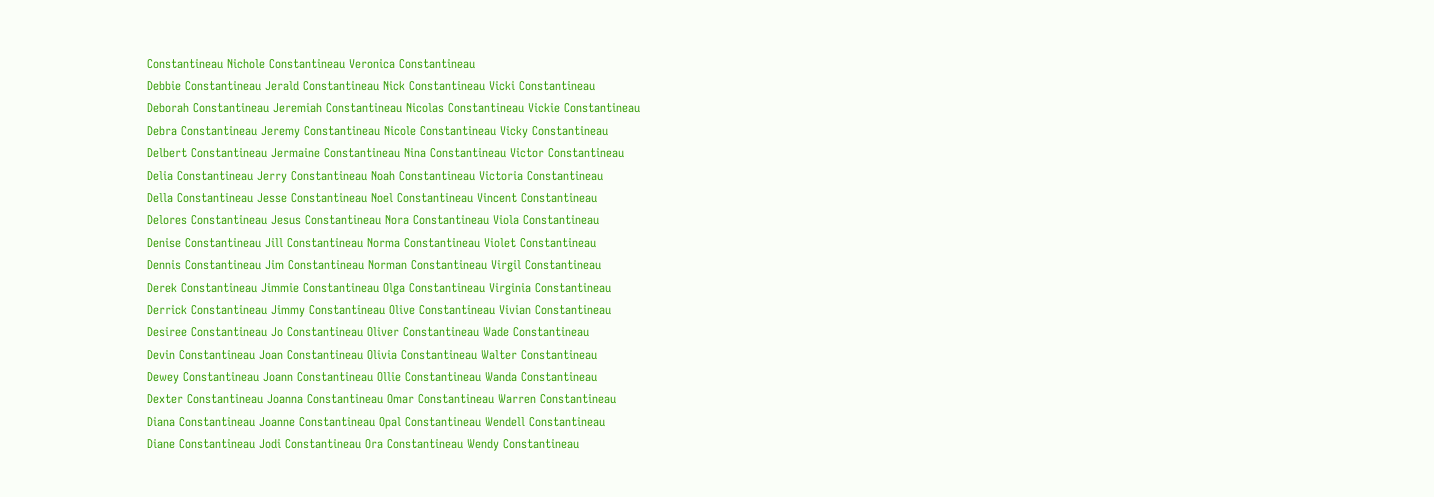Constantineau Nichole Constantineau Veronica Constantineau
Debbie Constantineau Jerald Constantineau Nick Constantineau Vicki Constantineau
Deborah Constantineau Jeremiah Constantineau Nicolas Constantineau Vickie Constantineau
Debra Constantineau Jeremy Constantineau Nicole Constantineau Vicky Constantineau
Delbert Constantineau Jermaine Constantineau Nina Constantineau Victor Constantineau
Delia Constantineau Jerry Constantineau Noah Constantineau Victoria Constantineau
Della Constantineau Jesse Constantineau Noel Constantineau Vincent Constantineau
Delores Constantineau Jesus Constantineau Nora Constantineau Viola Constantineau
Denise Constantineau Jill Constantineau Norma Constantineau Violet Constantineau
Dennis Constantineau Jim Constantineau Norman Constantineau Virgil Constantineau
Derek Constantineau Jimmie Constantineau Olga Constantineau Virginia Constantineau
Derrick Constantineau Jimmy Constantineau Olive Constantineau Vivian Constantineau
Desiree Constantineau Jo Constantineau Oliver Constantineau Wade Constantineau
Devin Constantineau Joan Constantineau Olivia Constantineau Walter Constantineau
Dewey Constantineau Joann Constantineau Ollie Constantineau Wanda Constantineau
Dexter Constantineau Joanna Constantineau Omar Constantineau Warren Constantineau
Diana Constantineau Joanne Constantineau Opal Constantineau Wendell Constantineau
Diane Constantineau Jodi Constantineau Ora Constantineau Wendy Constantineau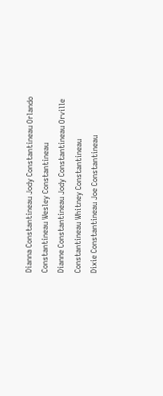Dianna Constantineau Jody Constantineau Orlando Constantineau Wesley Constantineau
Dianne Constantineau Jody Constantineau Orville Constantineau Whitney Constantineau
Dixie Constantineau Joe Constantineau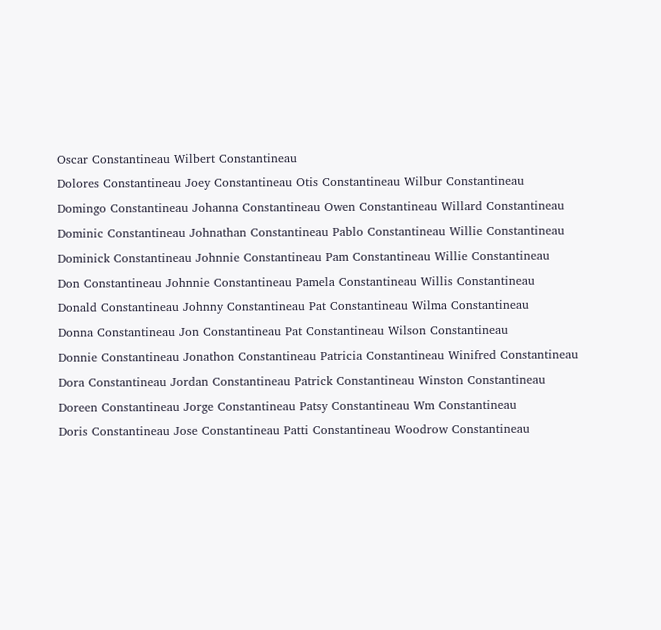Oscar Constantineau Wilbert Constantineau
Dolores Constantineau Joey Constantineau Otis Constantineau Wilbur Constantineau
Domingo Constantineau Johanna Constantineau Owen Constantineau Willard Constantineau
Dominic Constantineau Johnathan Constantineau Pablo Constantineau Willie Constantineau
Dominick Constantineau Johnnie Constantineau Pam Constantineau Willie Constantineau
Don Constantineau Johnnie Constantineau Pamela Constantineau Willis Constantineau
Donald Constantineau Johnny Constantineau Pat Constantineau Wilma Constantineau
Donna Constantineau Jon Constantineau Pat Constantineau Wilson Constantineau
Donnie Constantineau Jonathon Constantineau Patricia Constantineau Winifred Constantineau
Dora Constantineau Jordan Constantineau Patrick Constantineau Winston Constantineau
Doreen Constantineau Jorge Constantineau Patsy Constantineau Wm Constantineau
Doris Constantineau Jose Constantineau Patti Constantineau Woodrow Constantineau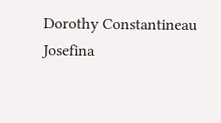Dorothy Constantineau Josefina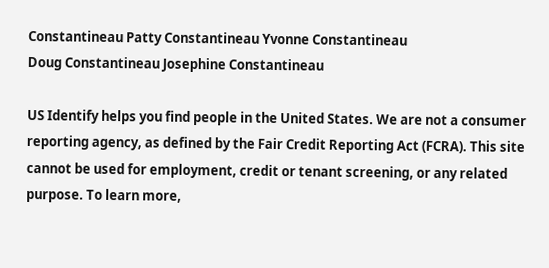Constantineau Patty Constantineau Yvonne Constantineau
Doug Constantineau Josephine Constantineau

US Identify helps you find people in the United States. We are not a consumer reporting agency, as defined by the Fair Credit Reporting Act (FCRA). This site cannot be used for employment, credit or tenant screening, or any related purpose. To learn more,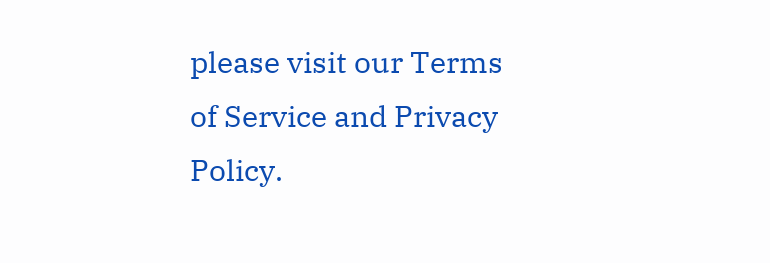please visit our Terms of Service and Privacy Policy.